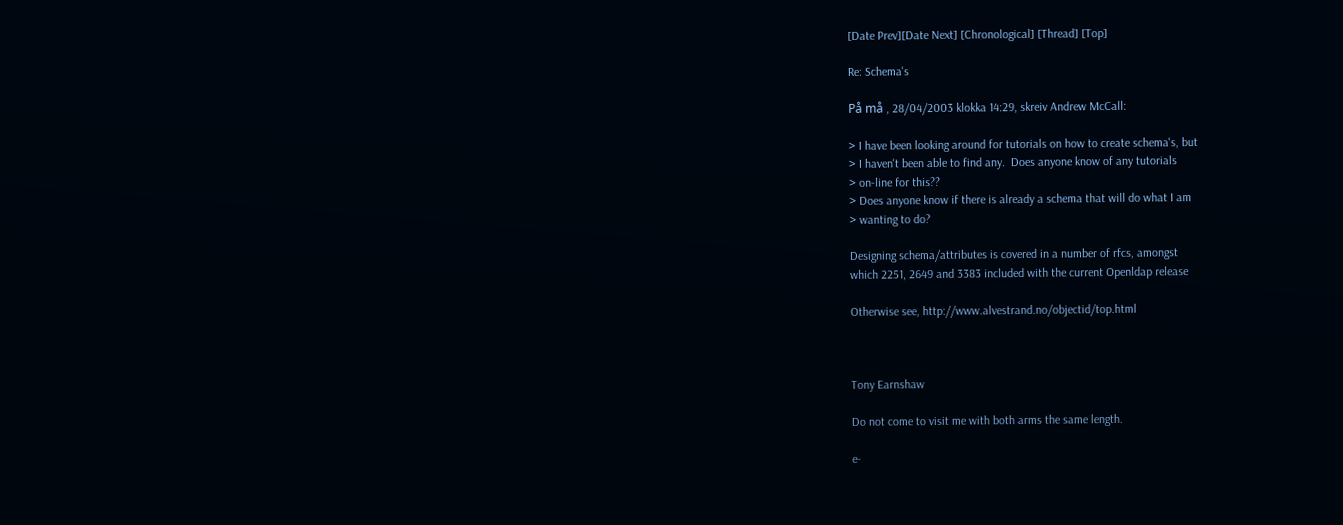[Date Prev][Date Next] [Chronological] [Thread] [Top]

Re: Schema's

På må , 28/04/2003 klokka 14:29, skreiv Andrew McCall:

> I have been looking around for tutorials on how to create schema's, but
> I haven't been able to find any.  Does anyone know of any tutorials
> on-line for this??
> Does anyone know if there is already a schema that will do what I am
> wanting to do?

Designing schema/attributes is covered in a number of rfcs, amongst
which 2251, 2649 and 3383 included with the current Openldap release

Otherwise see, http://www.alvestrand.no/objectid/top.html



Tony Earnshaw

Do not come to visit me with both arms the same length.

e-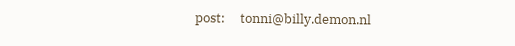post:     tonni@billy.demon.nl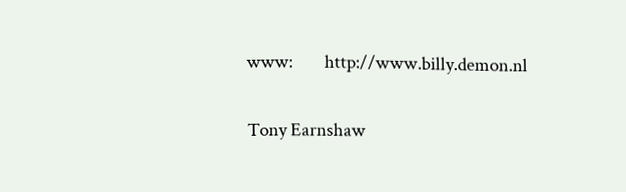www:        http://www.billy.demon.nl

Tony Earnshaw